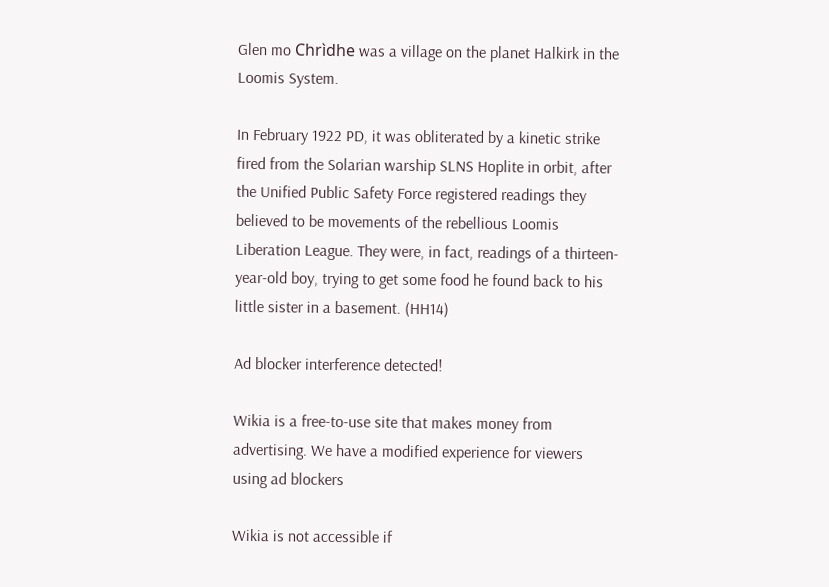Glen mo Chrìdhe was a village on the planet Halkirk in the Loomis System.

In February 1922 PD, it was obliterated by a kinetic strike fired from the Solarian warship SLNS Hoplite in orbit, after the Unified Public Safety Force registered readings they believed to be movements of the rebellious Loomis Liberation League. They were, in fact, readings of a thirteen-year-old boy, trying to get some food he found back to his little sister in a basement. (HH14)

Ad blocker interference detected!

Wikia is a free-to-use site that makes money from advertising. We have a modified experience for viewers using ad blockers

Wikia is not accessible if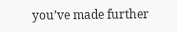you’ve made further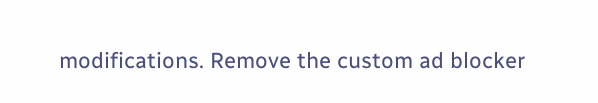modifications. Remove the custom ad blocker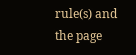rule(s) and the page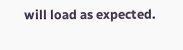will load as expected.